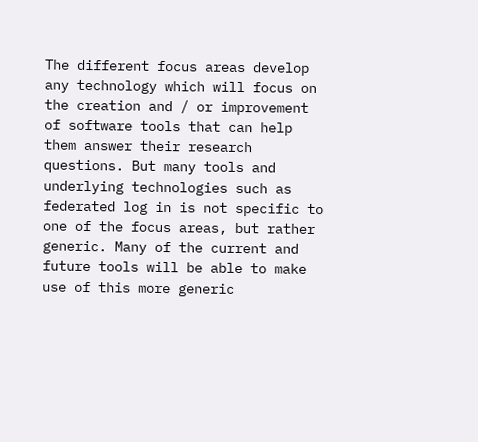The different focus areas develop any technology which will focus on the creation and / or improvement of software tools that can help them answer their research questions. But many tools and underlying technologies such as federated log in is not specific to one of the focus areas, but rather generic. Many of the current and future tools will be able to make use of this more generic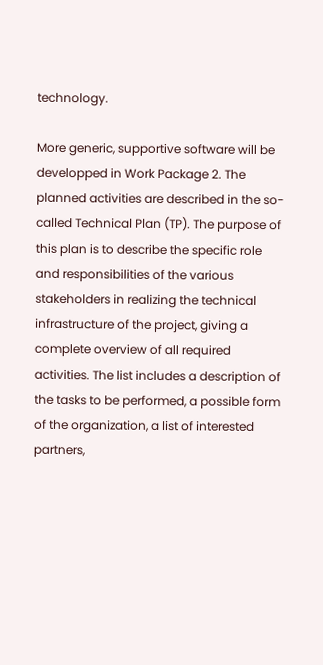technology.

More generic, supportive software will be developped in Work Package 2. The planned activities are described in the so-called Technical Plan (TP). The purpose of this plan is to describe the specific role and responsibilities of the various stakeholders in realizing the technical infrastructure of the project, giving a complete overview of all required activities. The list includes a description of the tasks to be performed, a possible form of the organization, a list of interested partners,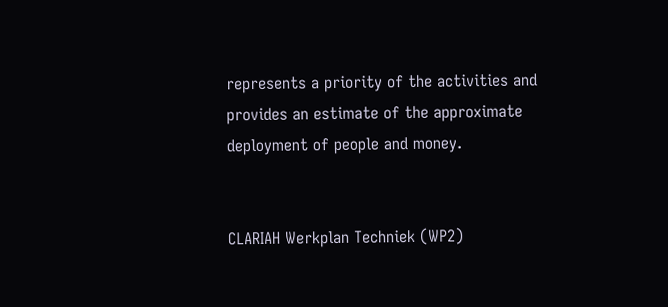represents a priority of the activities and provides an estimate of the approximate deployment of people and money.


CLARIAH Werkplan Techniek (WP2)